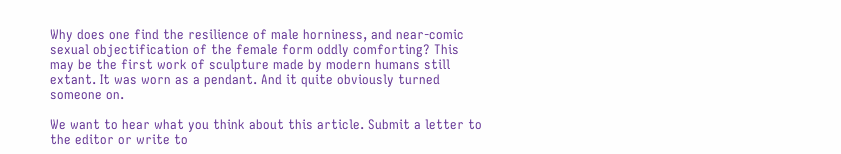Why does one find the resilience of male horniness, and near-comic sexual objectification of the female form oddly comforting? This may be the first work of sculpture made by modern humans still extant. It was worn as a pendant. And it quite obviously turned someone on.

We want to hear what you think about this article. Submit a letter to the editor or write to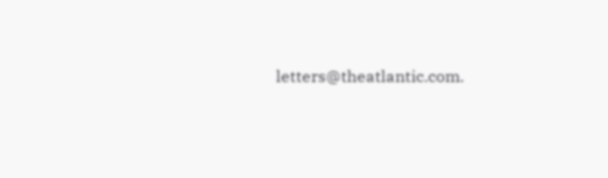letters@theatlantic.com.